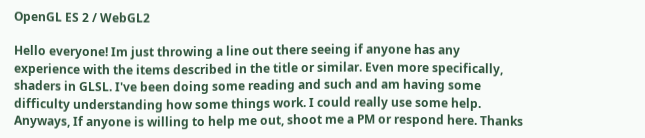OpenGL ES 2 / WebGL2

Hello everyone! Im just throwing a line out there seeing if anyone has any experience with the items described in the title or similar. Even more specifically, shaders in GLSL. I've been doing some reading and such and am having some difficulty understanding how some things work. I could really use some help. Anyways, If anyone is willing to help me out, shoot me a PM or respond here. Thanks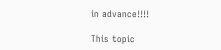in advance!!!!

This topic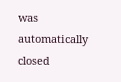was automatically closed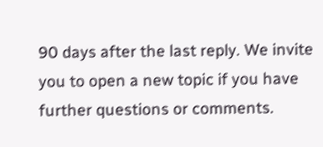90 days after the last reply. We invite you to open a new topic if you have further questions or comments.